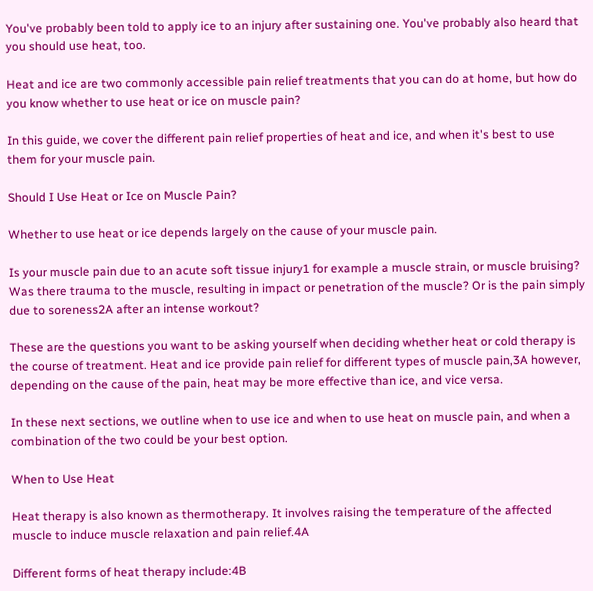You've probably been told to apply ice to an injury after sustaining one. You've probably also heard that you should use heat, too.

Heat and ice are two commonly accessible pain relief treatments that you can do at home, but how do you know whether to use heat or ice on muscle pain?

In this guide, we cover the different pain relief properties of heat and ice, and when it's best to use them for your muscle pain.

Should I Use Heat or Ice on Muscle Pain?

Whether to use heat or ice depends largely on the cause of your muscle pain.

Is your muscle pain due to an acute soft tissue injury1 for example a muscle strain, or muscle bruising? Was there trauma to the muscle, resulting in impact or penetration of the muscle? Or is the pain simply due to soreness2A after an intense workout?

These are the questions you want to be asking yourself when deciding whether heat or cold therapy is the course of treatment. Heat and ice provide pain relief for different types of muscle pain,3A however, depending on the cause of the pain, heat may be more effective than ice, and vice versa.

In these next sections, we outline when to use ice and when to use heat on muscle pain, and when a combination of the two could be your best option.

When to Use Heat

Heat therapy is also known as thermotherapy. It involves raising the temperature of the affected muscle to induce muscle relaxation and pain relief.4A

Different forms of heat therapy include:4B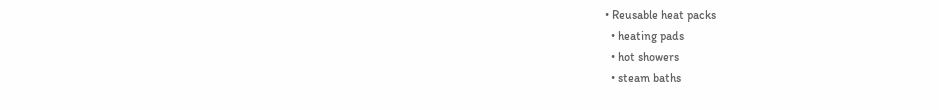• Reusable heat packs
  • heating pads
  • hot showers
  • steam baths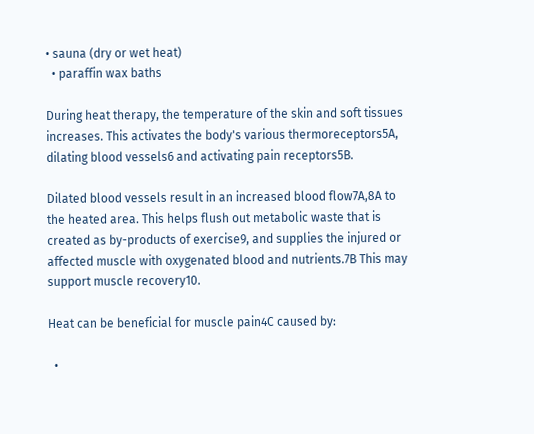• sauna (dry or wet heat)
  • paraffin wax baths

During heat therapy, the temperature of the skin and soft tissues increases. This activates the body's various thermoreceptors5A, dilating blood vessels6 and activating pain receptors5B.

Dilated blood vessels result in an increased blood flow7A,8A to the heated area. This helps flush out metabolic waste that is created as by-products of exercise9, and supplies the injured or affected muscle with oxygenated blood and nutrients.7B This may support muscle recovery10.

Heat can be beneficial for muscle pain4C caused by:

  •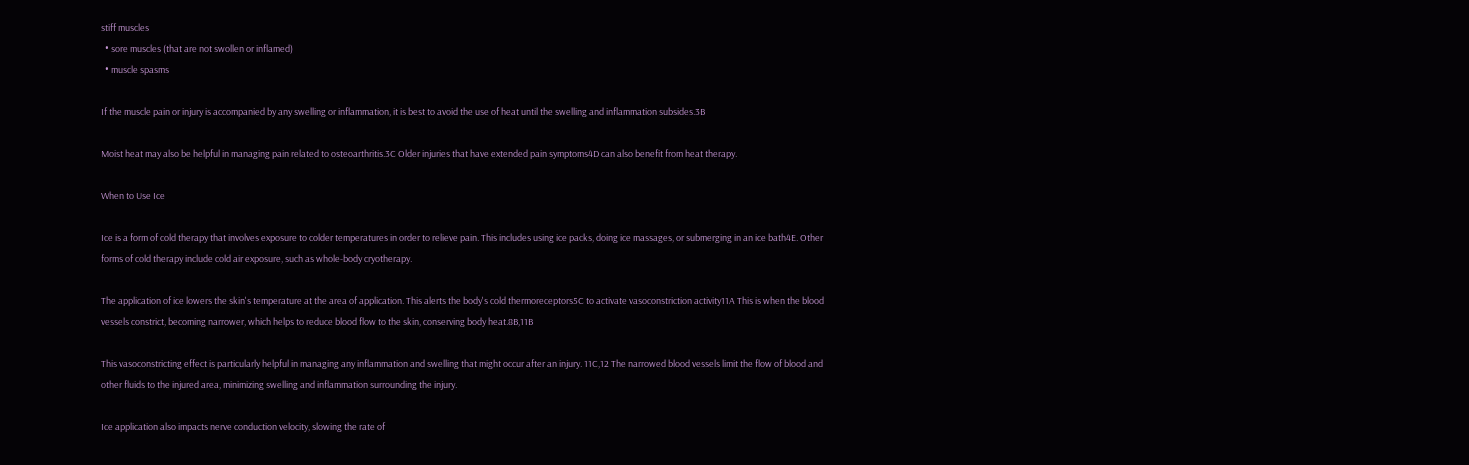stiff muscles
  • sore muscles (that are not swollen or inflamed)
  • muscle spasms

If the muscle pain or injury is accompanied by any swelling or inflammation, it is best to avoid the use of heat until the swelling and inflammation subsides.3B

Moist heat may also be helpful in managing pain related to osteoarthritis.3C Older injuries that have extended pain symptoms4D can also benefit from heat therapy.

When to Use Ice

Ice is a form of cold therapy that involves exposure to colder temperatures in order to relieve pain. This includes using ice packs, doing ice massages, or submerging in an ice bath4E. Other forms of cold therapy include cold air exposure, such as whole-body cryotherapy.

The application of ice lowers the skin's temperature at the area of application. This alerts the body's cold thermoreceptors5C to activate vasoconstriction activity11A This is when the blood vessels constrict, becoming narrower, which helps to reduce blood flow to the skin, conserving body heat.8B,11B

This vasoconstricting effect is particularly helpful in managing any inflammation and swelling that might occur after an injury. 11C,12 The narrowed blood vessels limit the flow of blood and other fluids to the injured area, minimizing swelling and inflammation surrounding the injury.

Ice application also impacts nerve conduction velocity, slowing the rate of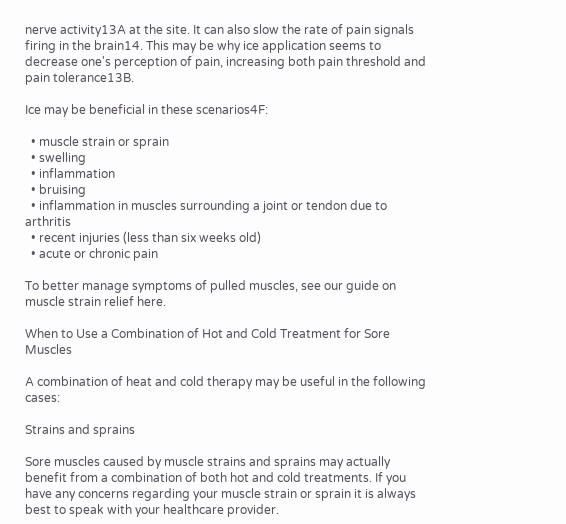nerve activity13A at the site. It can also slow the rate of pain signals firing in the brain14. This may be why ice application seems to decrease one's perception of pain, increasing both pain threshold and pain tolerance13B.

Ice may be beneficial in these scenarios4F:

  • muscle strain or sprain
  • swelling
  • inflammation
  • bruising
  • inflammation in muscles surrounding a joint or tendon due to arthritis
  • recent injuries (less than six weeks old)
  • acute or chronic pain

To better manage symptoms of pulled muscles, see our guide on muscle strain relief here.

When to Use a Combination of Hot and Cold Treatment for Sore Muscles

A combination of heat and cold therapy may be useful in the following cases:

Strains and sprains

Sore muscles caused by muscle strains and sprains may actually benefit from a combination of both hot and cold treatments. If you have any concerns regarding your muscle strain or sprain it is always best to speak with your healthcare provider.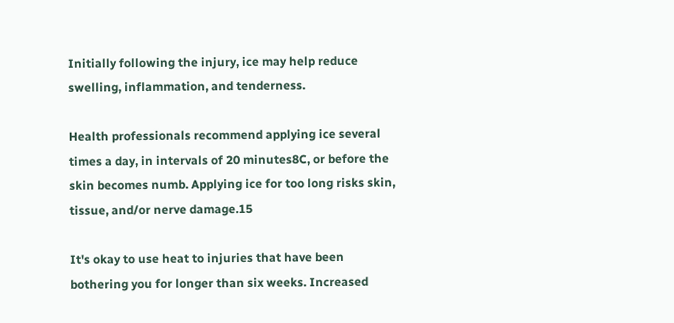Initially following the injury, ice may help reduce swelling, inflammation, and tenderness.

Health professionals recommend applying ice several times a day, in intervals of 20 minutes8C, or before the skin becomes numb. Applying ice for too long risks skin, tissue, and/or nerve damage.15

It's okay to use heat to injuries that have been bothering you for longer than six weeks. Increased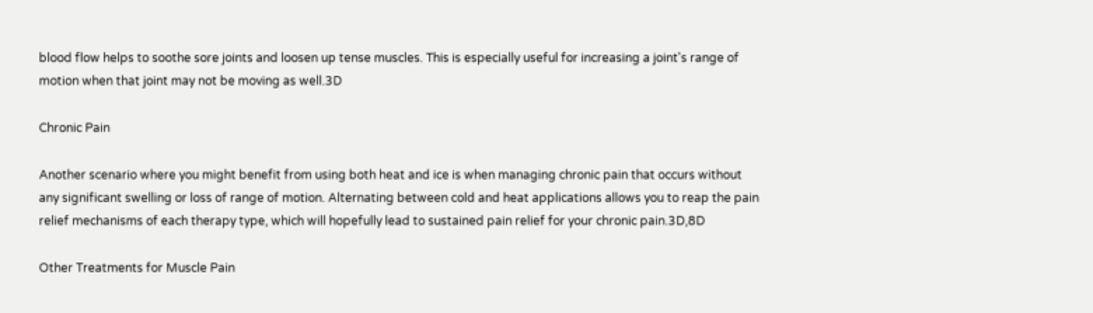blood flow helps to soothe sore joints and loosen up tense muscles. This is especially useful for increasing a joint's range of motion when that joint may not be moving as well.3D

Chronic Pain

Another scenario where you might benefit from using both heat and ice is when managing chronic pain that occurs without any significant swelling or loss of range of motion. Alternating between cold and heat applications allows you to reap the pain relief mechanisms of each therapy type, which will hopefully lead to sustained pain relief for your chronic pain.3D,8D

Other Treatments for Muscle Pain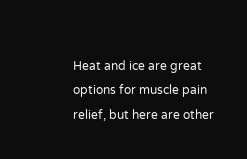Heat and ice are great options for muscle pain relief, but here are other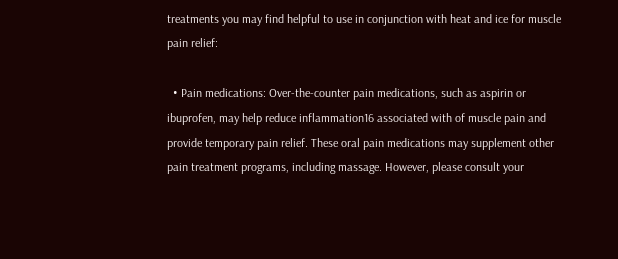treatments you may find helpful to use in conjunction with heat and ice for muscle pain relief:

  • Pain medications: Over-the-counter pain medications, such as aspirin or ibuprofen, may help reduce inflammation16 associated with of muscle pain and provide temporary pain relief. These oral pain medications may supplement other pain treatment programs, including massage. However, please consult your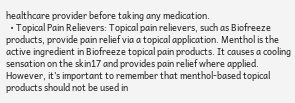healthcare provider before taking any medication.
  • Topical Pain Relievers: Topical pain relievers, such as Biofreeze products, provide pain relief via a topical application. Menthol is the active ingredient in Biofreeze topical pain products. It causes a cooling sensation on the skin17 and provides pain relief where applied. However, it’s important to remember that menthol-based topical products should not be used in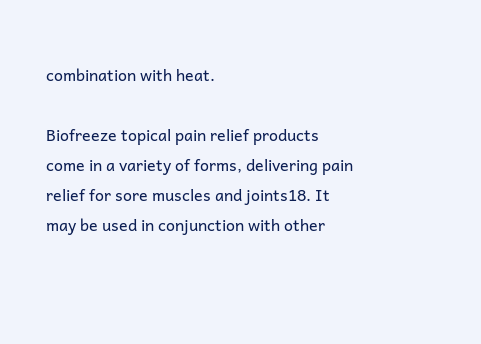combination with heat.

Biofreeze topical pain relief products come in a variety of forms, delivering pain relief for sore muscles and joints18. It may be used in conjunction with other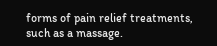forms of pain relief treatments, such as a massage.